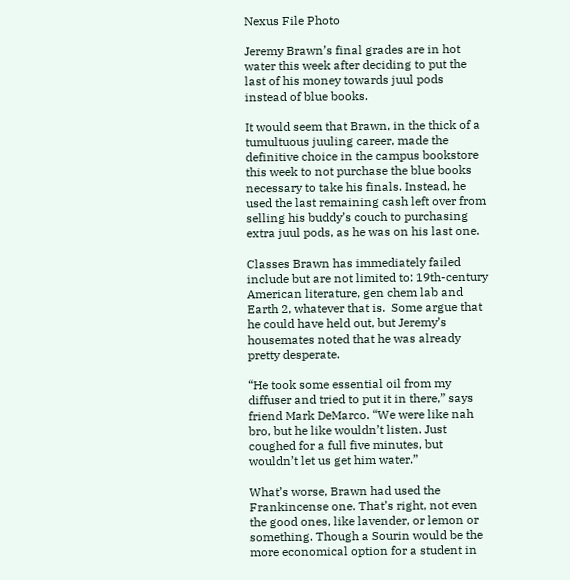Nexus File Photo

Jeremy Brawn’s final grades are in hot water this week after deciding to put the last of his money towards juul pods instead of blue books.

It would seem that Brawn, in the thick of a tumultuous juuling career, made the definitive choice in the campus bookstore this week to not purchase the blue books necessary to take his finals. Instead, he used the last remaining cash left over from selling his buddy’s couch to purchasing extra juul pods, as he was on his last one.

Classes Brawn has immediately failed include but are not limited to: 19th-century American literature, gen chem lab and Earth 2, whatever that is.  Some argue that he could have held out, but Jeremy’s housemates noted that he was already pretty desperate.

“He took some essential oil from my diffuser and tried to put it in there,” says friend Mark DeMarco. “We were like nah bro, but he like wouldn’t listen. Just coughed for a full five minutes, but wouldn’t let us get him water.”

What’s worse, Brawn had used the Frankincense one. That’s right, not even the good ones, like lavender, or lemon or something. Though a Sourin would be the more economical option for a student in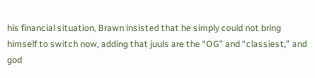his financial situation, Brawn insisted that he simply could not bring himself to switch now, adding that juuls are the “OG” and “classiest,” and god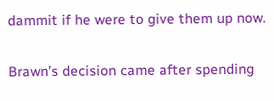dammit if he were to give them up now.

Brawn’s decision came after spending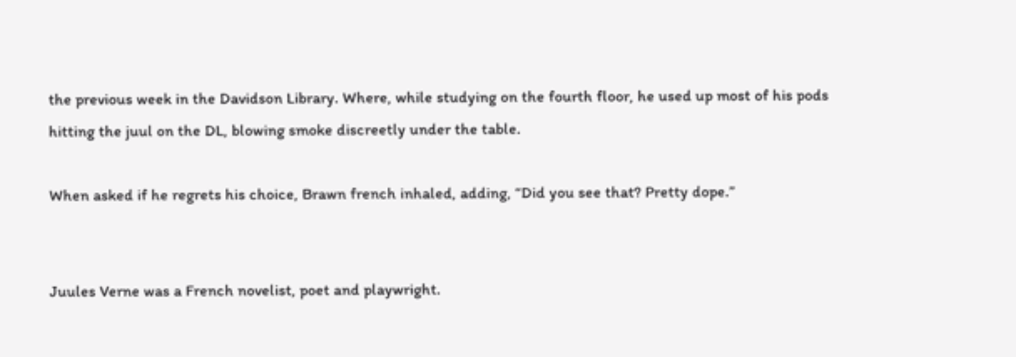the previous week in the Davidson Library. Where, while studying on the fourth floor, he used up most of his pods hitting the juul on the DL, blowing smoke discreetly under the table.

When asked if he regrets his choice, Brawn french inhaled, adding, “Did you see that? Pretty dope.”


Juules Verne was a French novelist, poet and playwright.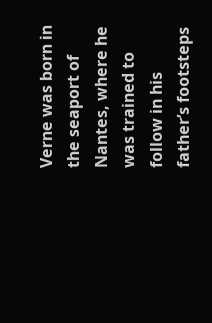Verne was born in the seaport of Nantes, where he was trained to follow in his father’s footsteps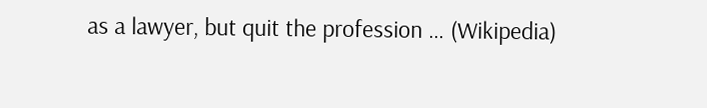as a lawyer, but quit the profession … (Wikipedia)